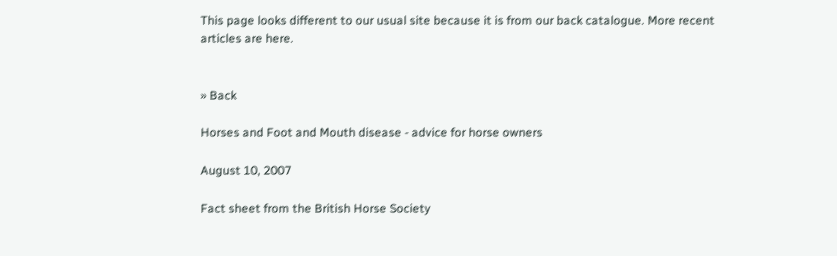This page looks different to our usual site because it is from our back catalogue. More recent articles are here.


» Back

Horses and Foot and Mouth disease - advice for horse owners

August 10, 2007

Fact sheet from the British Horse Society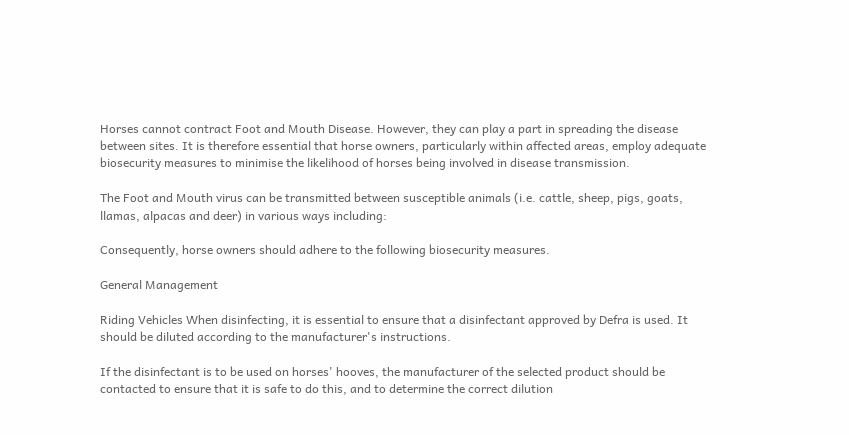Horses cannot contract Foot and Mouth Disease. However, they can play a part in spreading the disease between sites. It is therefore essential that horse owners, particularly within affected areas, employ adequate biosecurity measures to minimise the likelihood of horses being involved in disease transmission.

The Foot and Mouth virus can be transmitted between susceptible animals (i.e. cattle, sheep, pigs, goats, llamas, alpacas and deer) in various ways including:

Consequently, horse owners should adhere to the following biosecurity measures.

General Management

Riding Vehicles When disinfecting, it is essential to ensure that a disinfectant approved by Defra is used. It should be diluted according to the manufacturer's instructions.

If the disinfectant is to be used on horses' hooves, the manufacturer of the selected product should be contacted to ensure that it is safe to do this, and to determine the correct dilution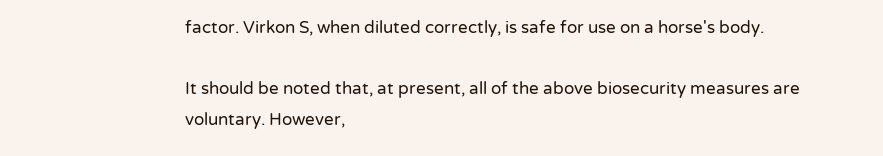factor. Virkon S, when diluted correctly, is safe for use on a horse's body.

It should be noted that, at present, all of the above biosecurity measures are voluntary. However,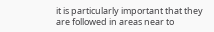it is particularly important that they are followed in areas near to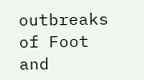outbreaks of Foot and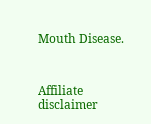Mouth Disease.



Affiliate disclaimer